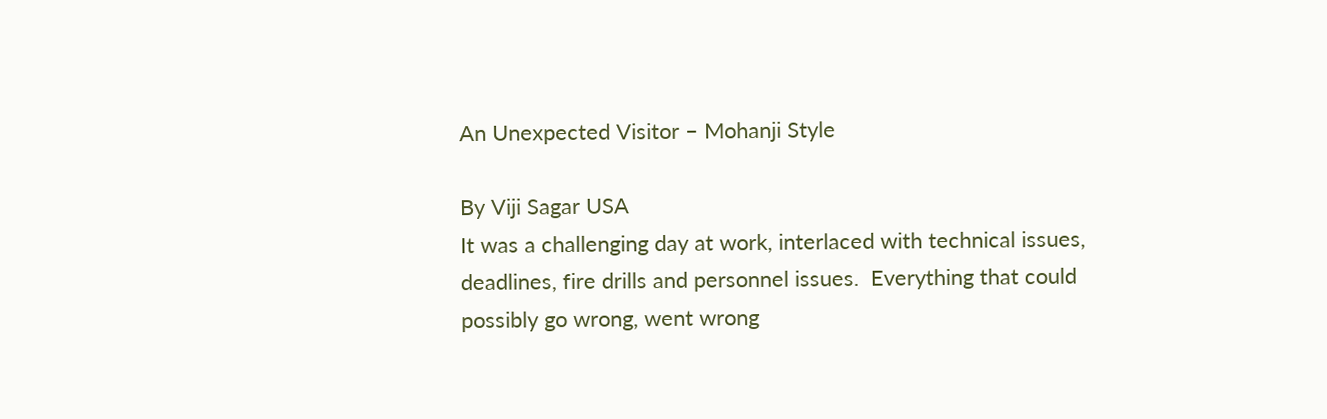An Unexpected Visitor – Mohanji Style

By Viji Sagar USA
It was a challenging day at work, interlaced with technical issues, deadlines, fire drills and personnel issues.  Everything that could possibly go wrong, went wrong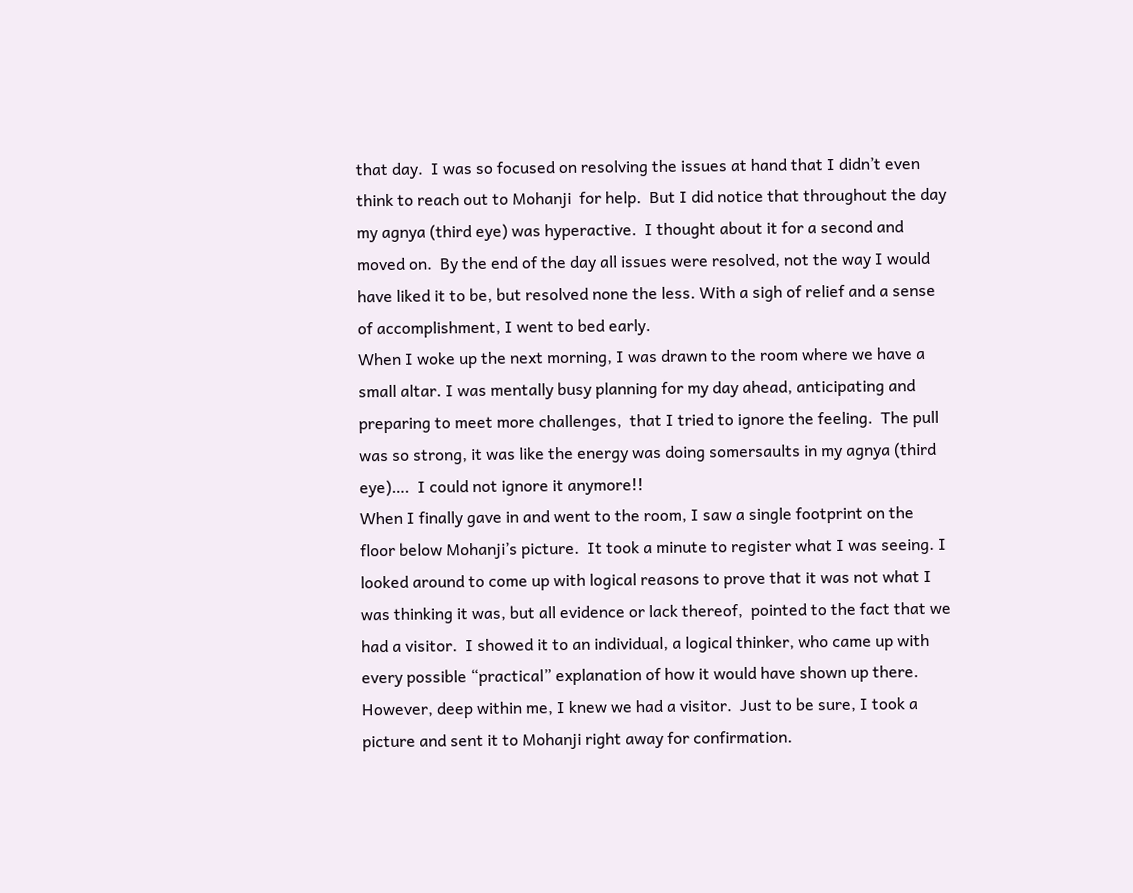that day.  I was so focused on resolving the issues at hand that I didn’t even think to reach out to Mohanji  for help.  But I did notice that throughout the day my agnya (third eye) was hyperactive.  I thought about it for a second and moved on.  By the end of the day all issues were resolved, not the way I would have liked it to be, but resolved none the less. With a sigh of relief and a sense of accomplishment, I went to bed early.
When I woke up the next morning, I was drawn to the room where we have a small altar. I was mentally busy planning for my day ahead, anticipating and preparing to meet more challenges,  that I tried to ignore the feeling.  The pull was so strong, it was like the energy was doing somersaults in my agnya (third eye)….  I could not ignore it anymore!!
When I finally gave in and went to the room, I saw a single footprint on the floor below Mohanji’s picture.  It took a minute to register what I was seeing. I looked around to come up with logical reasons to prove that it was not what I was thinking it was, but all evidence or lack thereof,  pointed to the fact that we had a visitor.  I showed it to an individual, a logical thinker, who came up with every possible “practical” explanation of how it would have shown up there.  However, deep within me, I knew we had a visitor.  Just to be sure, I took a picture and sent it to Mohanji right away for confirmation.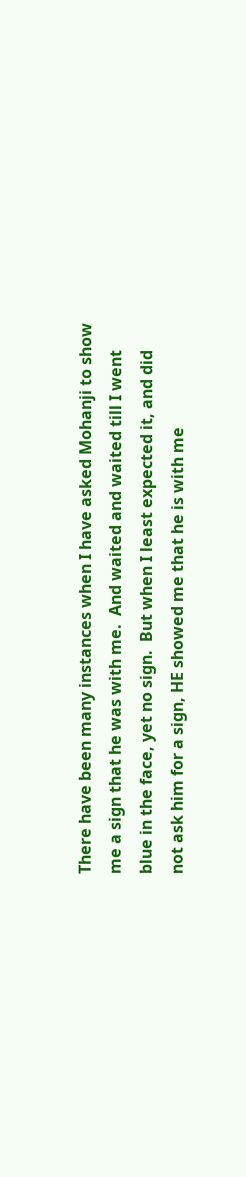There have been many instances when I have asked Mohanji to show me a sign that he was with me.  And waited and waited till I went blue in the face, yet no sign.  But when I least expected it, and did not ask him for a sign, HE showed me that he is with me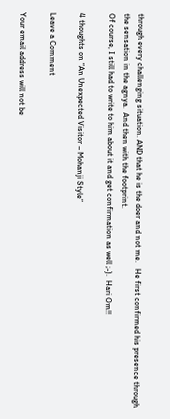through every challenging situation. AND that he is the doer and not me.   He first confirmed his presence through the sensation in the agnya.  And then with the footprint.
Of course, I still had to write to him about it and get confirmation as well ;-).  Hari Om!!

4 thoughts on “An Unexpected Visitor – Mohanji Style”

Leave a Comment

Your email address will not be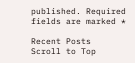published. Required fields are marked *

Recent Posts
Scroll to Top